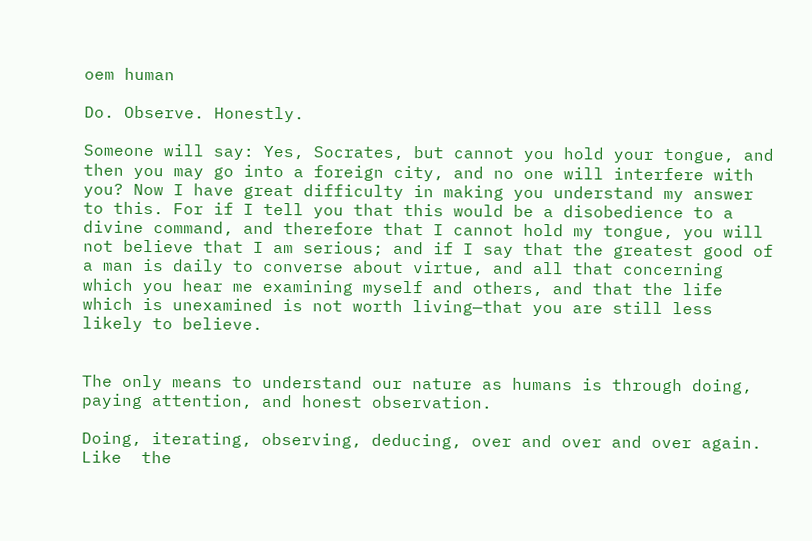oem human

Do. Observe. Honestly.

Someone will say: Yes, Socrates, but cannot you hold your tongue, and then you may go into a foreign city, and no one will interfere with you? Now I have great difficulty in making you understand my answer to this. For if I tell you that this would be a disobedience to a divine command, and therefore that I cannot hold my tongue, you will not believe that I am serious; and if I say that the greatest good of a man is daily to converse about virtue, and all that concerning which you hear me examining myself and others, and that the life which is unexamined is not worth living—that you are still less likely to believe.


The only means to understand our nature as humans is through doing, paying attention, and honest observation.

Doing, iterating, observing, deducing, over and over and over again.  Like  the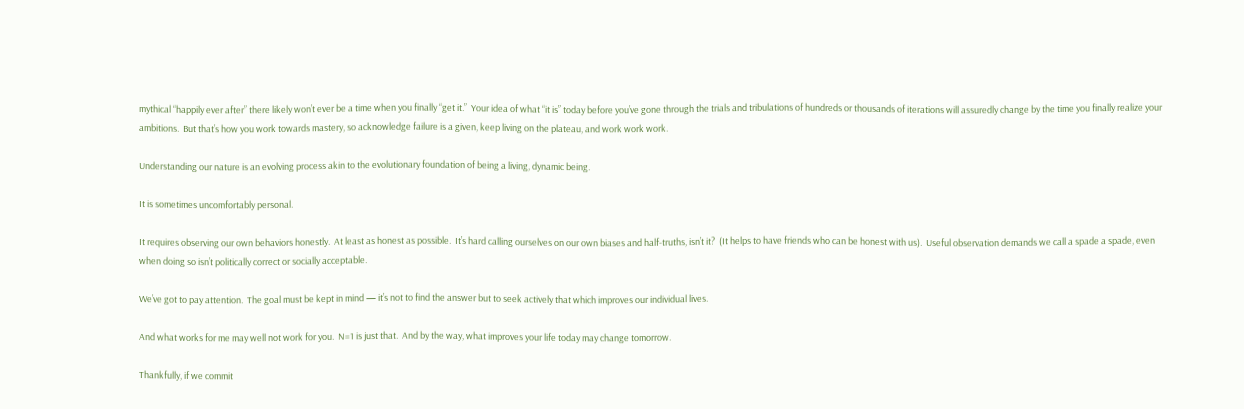mythical “happily ever after” there likely won’t ever be a time when you finally “get it.”  Your idea of what “it is” today before you’ve gone through the trials and tribulations of hundreds or thousands of iterations will assuredly change by the time you finally realize your ambitions.  But that’s how you work towards mastery, so acknowledge failure is a given, keep living on the plateau, and work work work.

Understanding our nature is an evolving process akin to the evolutionary foundation of being a living, dynamic being.

It is sometimes uncomfortably personal.

It requires observing our own behaviors honestly.  At least as honest as possible.  It’s hard calling ourselves on our own biases and half-truths, isn’t it?  (It helps to have friends who can be honest with us).  Useful observation demands we call a spade a spade, even when doing so isn’t politically correct or socially acceptable.

We’ve got to pay attention.  The goal must be kept in mind — it’s not to find the answer but to seek actively that which improves our individual lives.

And what works for me may well not work for you.  N=1 is just that.  And by the way, what improves your life today may change tomorrow.

Thankfully, if we commit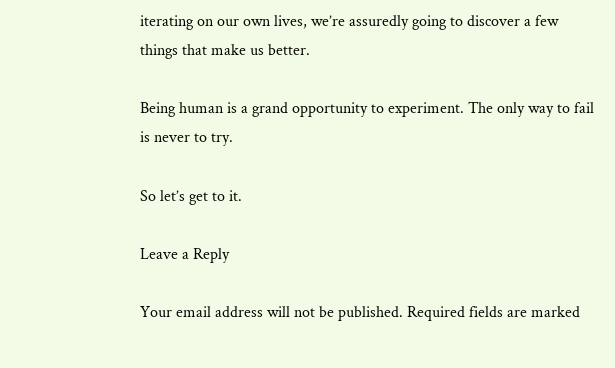iterating on our own lives, we’re assuredly going to discover a few things that make us better.

Being human is a grand opportunity to experiment. The only way to fail is never to try.

So let’s get to it.

Leave a Reply

Your email address will not be published. Required fields are marked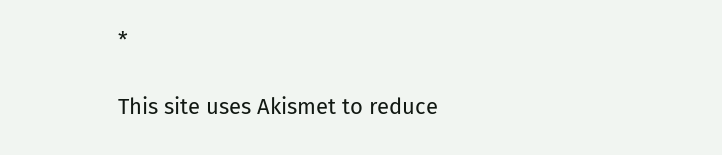*

This site uses Akismet to reduce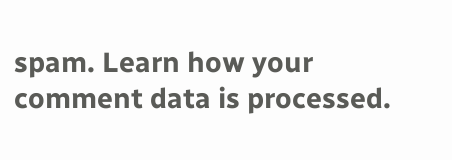spam. Learn how your comment data is processed.